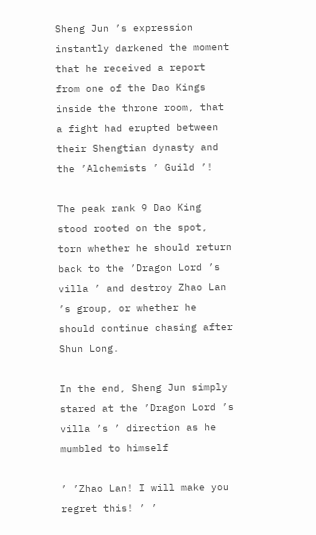Sheng Jun ’s expression instantly darkened the moment that he received a report from one of the Dao Kings inside the throne room, that a fight had erupted between their Shengtian dynasty and the ’Alchemists ’ Guild ’!

The peak rank 9 Dao King stood rooted on the spot, torn whether he should return back to the ’Dragon Lord ’s villa ’ and destroy Zhao Lan ’s group, or whether he should continue chasing after Shun Long.

In the end, Sheng Jun simply stared at the ’Dragon Lord ’s villa ’s ’ direction as he mumbled to himself

’ ’Zhao Lan! I will make you regret this! ’ ’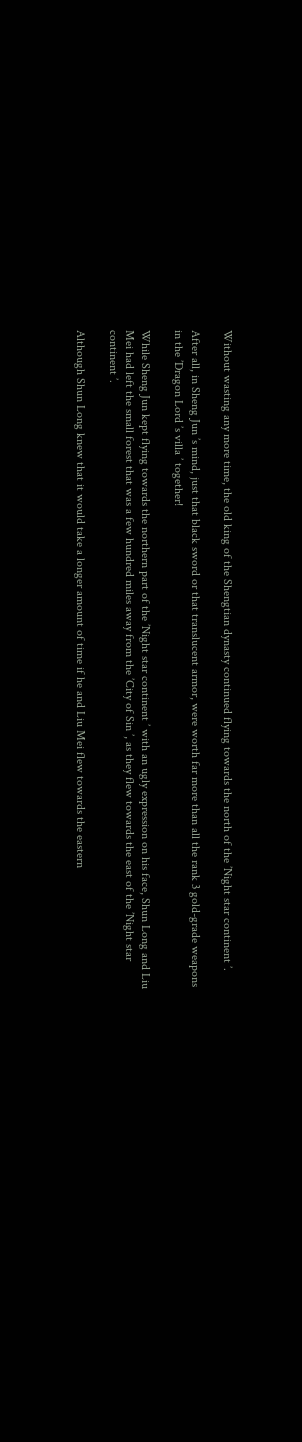Without wasting any more time, the old king of the Shengtian dynasty continued flying towards the north of the ’Night star continent ’.

After all, in Sheng Jun ’s mind, just that black sword or that translucent armor, were worth far more than all the rank 3 gold-grade weapons in the ’Dragon Lord ’s villa ’ together!

While Sheng Jun kept flying towards the northern part of the ’Night star continent ’ with an ugly expression on his face, Shun Long and Liu Mei had left the small forest that was a few hundred miles away from the ’City of Sin ’, as they flew towards the east of the ’Night star continent ’.

Although Shun Long knew that it would take a longer amount of time if he and Liu Mei flew towards the eastern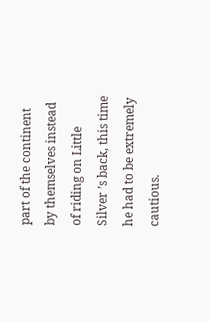part of the continent by themselves instead of riding on Little Silver ’s back, this time he had to be extremely cautious.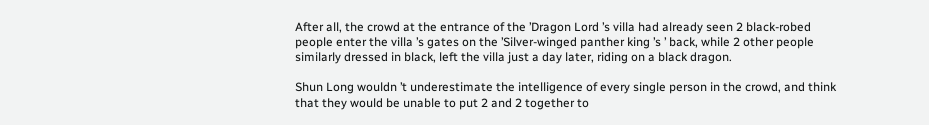After all, the crowd at the entrance of the ’Dragon Lord ’s villa had already seen 2 black-robed people enter the villa ’s gates on the ’Silver-winged panther king ’s ’ back, while 2 other people similarly dressed in black, left the villa just a day later, riding on a black dragon.

Shun Long wouldn ’t underestimate the intelligence of every single person in the crowd, and think that they would be unable to put 2 and 2 together to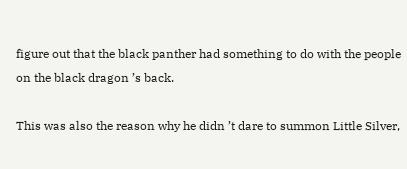figure out that the black panther had something to do with the people on the black dragon ’s back.

This was also the reason why he didn ’t dare to summon Little Silver,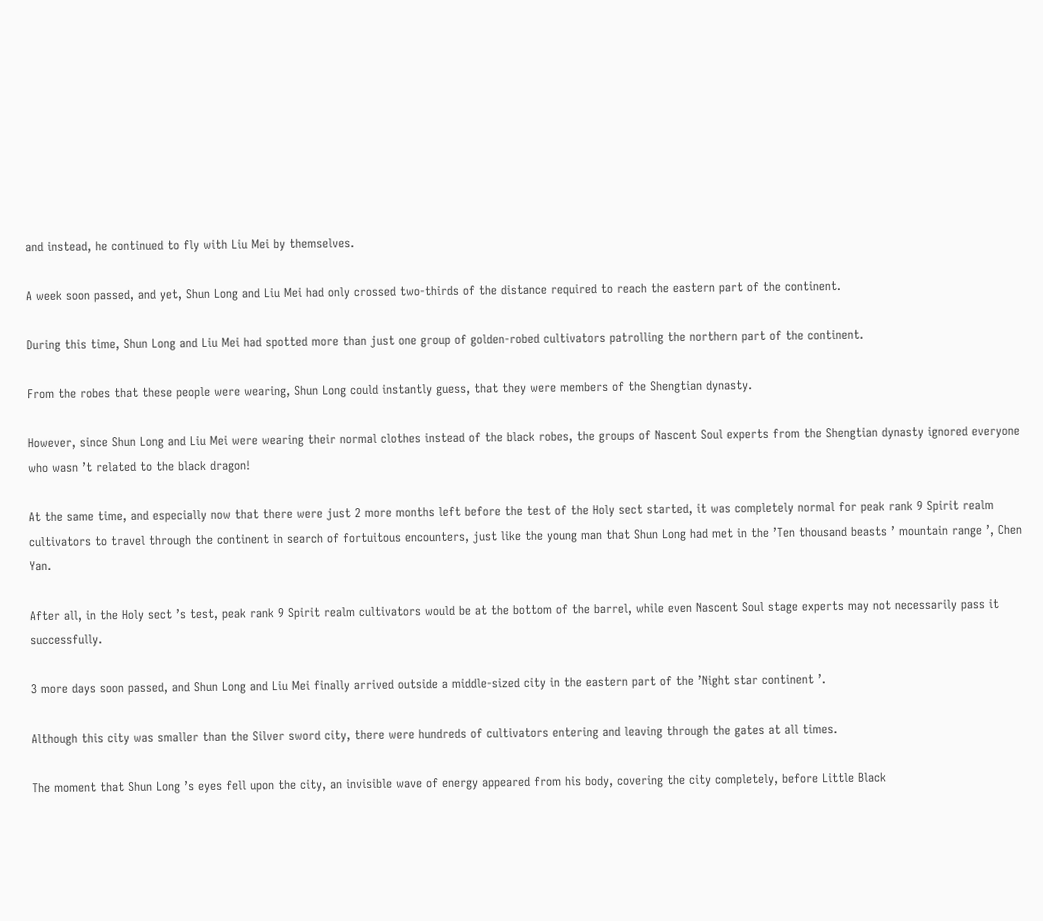and instead, he continued to fly with Liu Mei by themselves.

A week soon passed, and yet, Shun Long and Liu Mei had only crossed two-thirds of the distance required to reach the eastern part of the continent.

During this time, Shun Long and Liu Mei had spotted more than just one group of golden-robed cultivators patrolling the northern part of the continent.

From the robes that these people were wearing, Shun Long could instantly guess, that they were members of the Shengtian dynasty.

However, since Shun Long and Liu Mei were wearing their normal clothes instead of the black robes, the groups of Nascent Soul experts from the Shengtian dynasty ignored everyone who wasn ’t related to the black dragon!

At the same time, and especially now that there were just 2 more months left before the test of the Holy sect started, it was completely normal for peak rank 9 Spirit realm cultivators to travel through the continent in search of fortuitous encounters, just like the young man that Shun Long had met in the ’Ten thousand beasts ’ mountain range ’, Chen Yan.

After all, in the Holy sect ’s test, peak rank 9 Spirit realm cultivators would be at the bottom of the barrel, while even Nascent Soul stage experts may not necessarily pass it successfully.

3 more days soon passed, and Shun Long and Liu Mei finally arrived outside a middle-sized city in the eastern part of the ’Night star continent ’.

Although this city was smaller than the Silver sword city, there were hundreds of cultivators entering and leaving through the gates at all times.

The moment that Shun Long ’s eyes fell upon the city, an invisible wave of energy appeared from his body, covering the city completely, before Little Black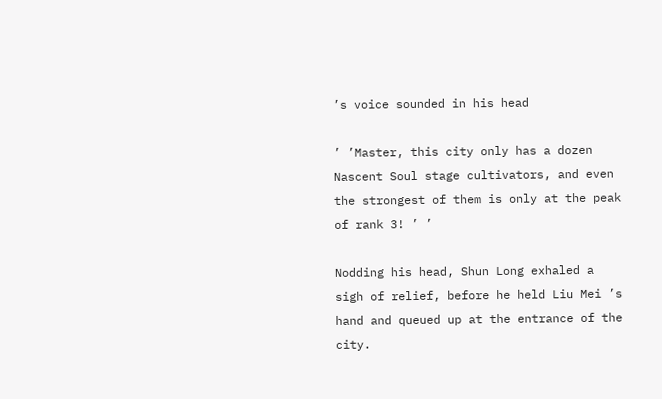’s voice sounded in his head

’ ’Master, this city only has a dozen Nascent Soul stage cultivators, and even the strongest of them is only at the peak of rank 3! ’ ’

Nodding his head, Shun Long exhaled a sigh of relief, before he held Liu Mei ’s hand and queued up at the entrance of the city.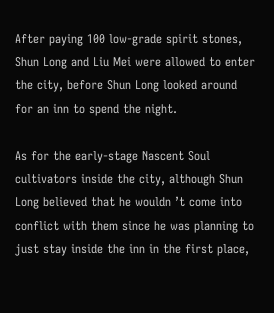After paying 100 low-grade spirit stones, Shun Long and Liu Mei were allowed to enter the city, before Shun Long looked around for an inn to spend the night.

As for the early-stage Nascent Soul cultivators inside the city, although Shun Long believed that he wouldn ’t come into conflict with them since he was planning to just stay inside the inn in the first place,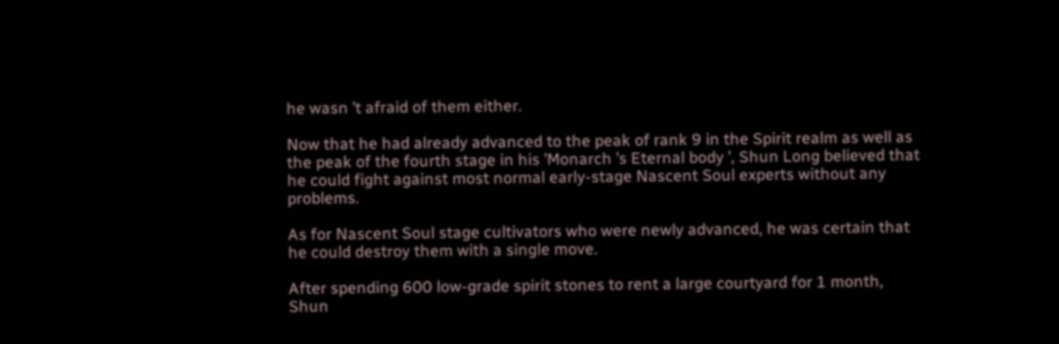he wasn ’t afraid of them either.

Now that he had already advanced to the peak of rank 9 in the Spirit realm as well as the peak of the fourth stage in his ’Monarch ’s Eternal body ’, Shun Long believed that he could fight against most normal early-stage Nascent Soul experts without any problems.

As for Nascent Soul stage cultivators who were newly advanced, he was certain that he could destroy them with a single move.

After spending 600 low-grade spirit stones to rent a large courtyard for 1 month, Shun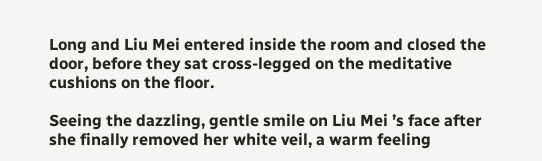Long and Liu Mei entered inside the room and closed the door, before they sat cross-legged on the meditative cushions on the floor.

Seeing the dazzling, gentle smile on Liu Mei ’s face after she finally removed her white veil, a warm feeling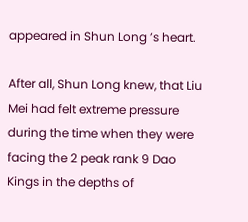appeared in Shun Long ’s heart.

After all, Shun Long knew, that Liu Mei had felt extreme pressure during the time when they were facing the 2 peak rank 9 Dao Kings in the depths of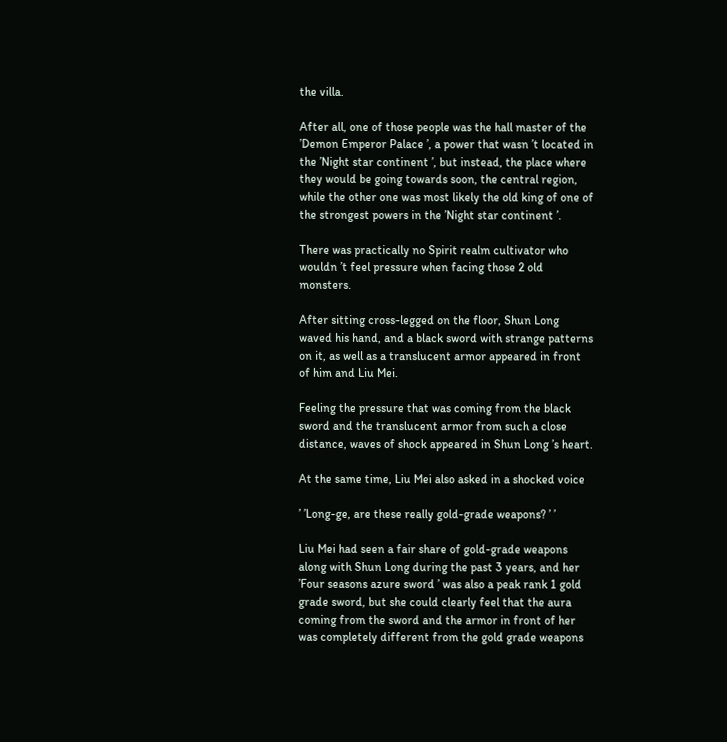the villa.

After all, one of those people was the hall master of the ’Demon Emperor Palace ’, a power that wasn ’t located in the ’Night star continent ’, but instead, the place where they would be going towards soon, the central region, while the other one was most likely the old king of one of the strongest powers in the ’Night star continent ’.

There was practically no Spirit realm cultivator who wouldn ’t feel pressure when facing those 2 old monsters.

After sitting cross-legged on the floor, Shun Long waved his hand, and a black sword with strange patterns on it, as well as a translucent armor appeared in front of him and Liu Mei.

Feeling the pressure that was coming from the black sword and the translucent armor from such a close distance, waves of shock appeared in Shun Long ’s heart.

At the same time, Liu Mei also asked in a shocked voice

’ ’Long-ge, are these really gold-grade weapons? ’ ’

Liu Mei had seen a fair share of gold-grade weapons along with Shun Long during the past 3 years, and her ’Four seasons azure sword ’ was also a peak rank 1 gold grade sword, but she could clearly feel that the aura coming from the sword and the armor in front of her was completely different from the gold grade weapons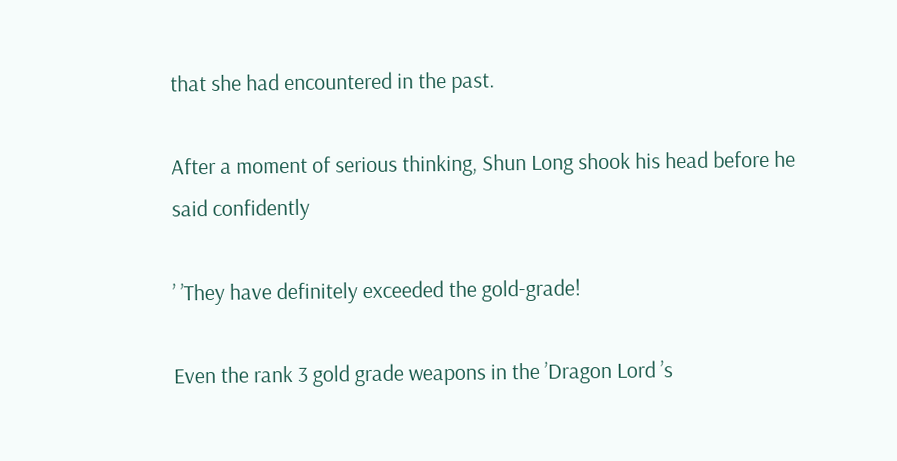that she had encountered in the past.

After a moment of serious thinking, Shun Long shook his head before he said confidently

’ ’They have definitely exceeded the gold-grade!

Even the rank 3 gold grade weapons in the ’Dragon Lord ’s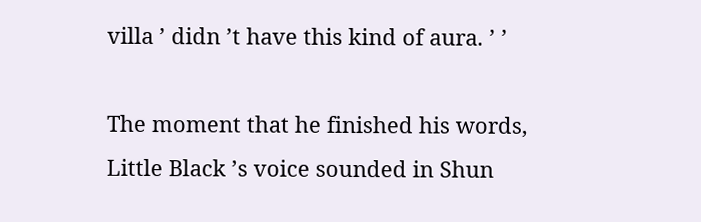villa ’ didn ’t have this kind of aura. ’ ’

The moment that he finished his words, Little Black ’s voice sounded in Shun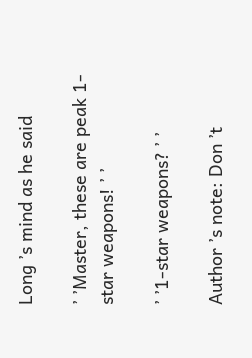Long ’s mind as he said

’ ’Master, these are peak 1-star weapons! ’ ’

’ ’1-star weapons? ’ ’

Author ’s note: Don ’t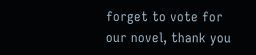forget to vote for our novel, thank you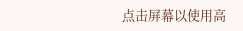点击屏幕以使用高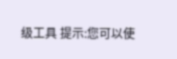级工具 提示:您可以使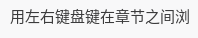用左右键盘键在章节之间浏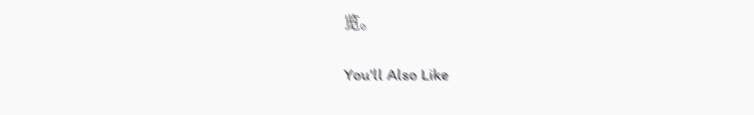览。

You'll Also Like